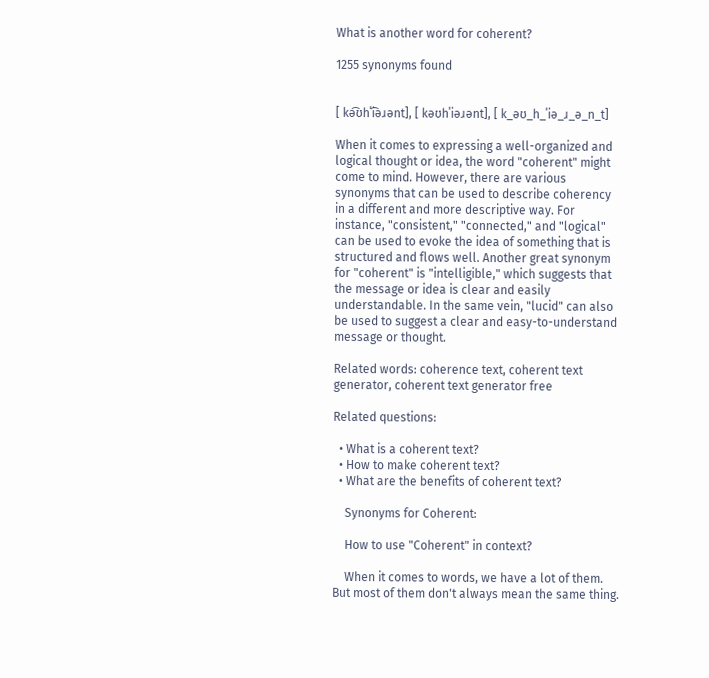What is another word for coherent?

1255 synonyms found


[ kə͡ʊhˈi͡əɹənt], [ kəʊhˈiəɹənt], [ k_əʊ_h_ˈiə_ɹ_ə_n_t]

When it comes to expressing a well-organized and logical thought or idea, the word "coherent" might come to mind. However, there are various synonyms that can be used to describe coherency in a different and more descriptive way. For instance, "consistent," "connected," and "logical" can be used to evoke the idea of something that is structured and flows well. Another great synonym for "coherent" is "intelligible," which suggests that the message or idea is clear and easily understandable. In the same vein, "lucid" can also be used to suggest a clear and easy-to-understand message or thought.

Related words: coherence text, coherent text generator, coherent text generator free

Related questions:

  • What is a coherent text?
  • How to make coherent text?
  • What are the benefits of coherent text?

    Synonyms for Coherent:

    How to use "Coherent" in context?

    When it comes to words, we have a lot of them. But most of them don't always mean the same thing.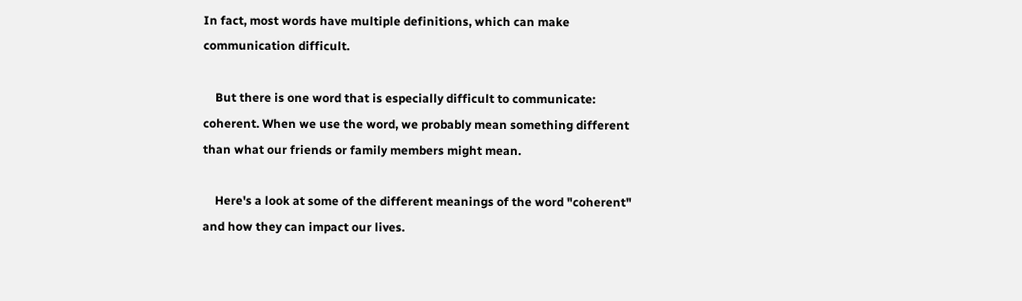In fact, most words have multiple definitions, which can make communication difficult.

    But there is one word that is especially difficult to communicate: coherent. When we use the word, we probably mean something different than what our friends or family members might mean.

    Here's a look at some of the different meanings of the word "coherent" and how they can impact our lives.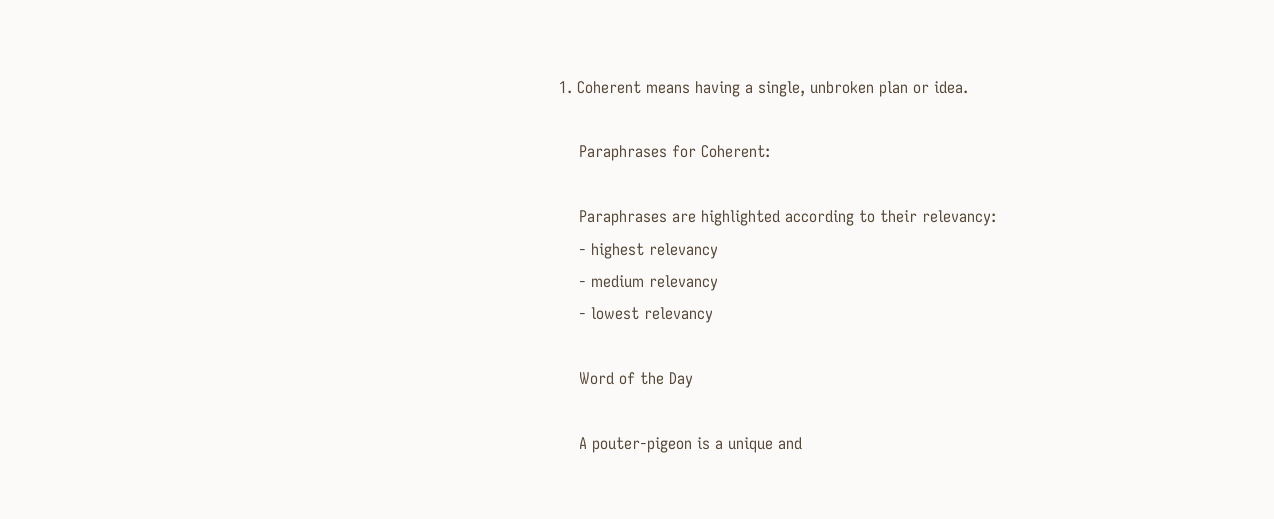1. Coherent means having a single, unbroken plan or idea.

    Paraphrases for Coherent:

    Paraphrases are highlighted according to their relevancy:
    - highest relevancy
    - medium relevancy
    - lowest relevancy

    Word of the Day

    A pouter-pigeon is a unique and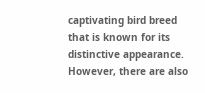captivating bird breed that is known for its distinctive appearance. However, there are also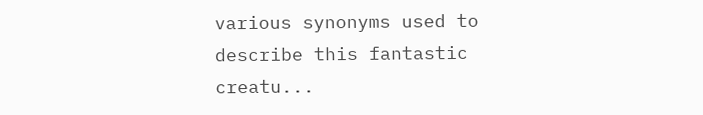various synonyms used to describe this fantastic creatu...